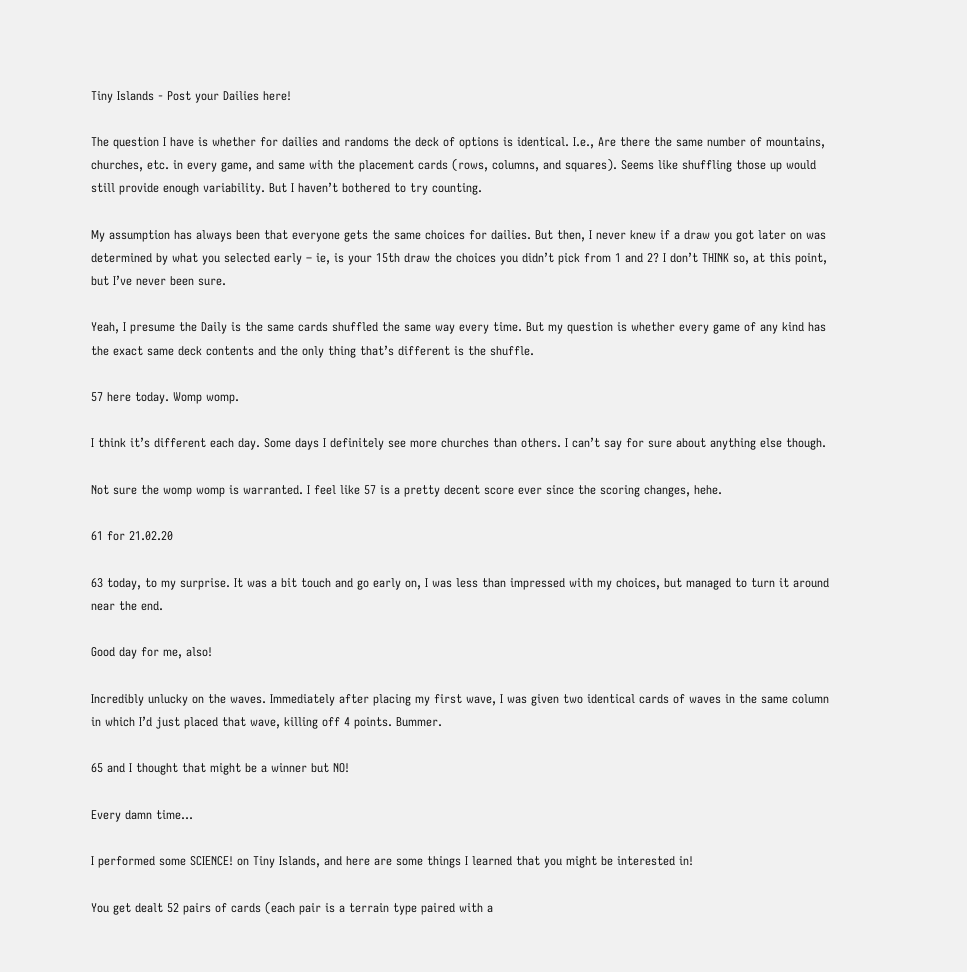Tiny Islands - Post your Dailies here!

The question I have is whether for dailies and randoms the deck of options is identical. I.e., Are there the same number of mountains, churches, etc. in every game, and same with the placement cards (rows, columns, and squares). Seems like shuffling those up would still provide enough variability. But I haven’t bothered to try counting.

My assumption has always been that everyone gets the same choices for dailies. But then, I never knew if a draw you got later on was determined by what you selected early – ie, is your 15th draw the choices you didn’t pick from 1 and 2? I don’t THINK so, at this point, but I’ve never been sure.

Yeah, I presume the Daily is the same cards shuffled the same way every time. But my question is whether every game of any kind has the exact same deck contents and the only thing that’s different is the shuffle.

57 here today. Womp womp.

I think it’s different each day. Some days I definitely see more churches than others. I can’t say for sure about anything else though.

Not sure the womp womp is warranted. I feel like 57 is a pretty decent score ever since the scoring changes, hehe.

61 for 21.02.20

63 today, to my surprise. It was a bit touch and go early on, I was less than impressed with my choices, but managed to turn it around near the end.

Good day for me, also!

Incredibly unlucky on the waves. Immediately after placing my first wave, I was given two identical cards of waves in the same column in which I’d just placed that wave, killing off 4 points. Bummer.

65 and I thought that might be a winner but NO!

Every damn time…

I performed some SCIENCE! on Tiny Islands, and here are some things I learned that you might be interested in!

You get dealt 52 pairs of cards (each pair is a terrain type paired with a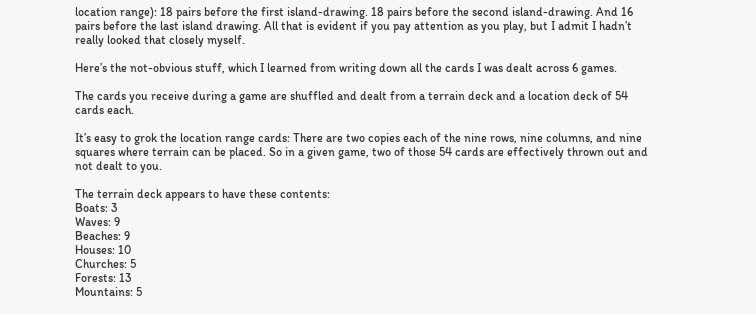location range): 18 pairs before the first island-drawing. 18 pairs before the second island-drawing. And 16 pairs before the last island drawing. All that is evident if you pay attention as you play, but I admit I hadn’t really looked that closely myself.

Here’s the not-obvious stuff, which I learned from writing down all the cards I was dealt across 6 games.

The cards you receive during a game are shuffled and dealt from a terrain deck and a location deck of 54 cards each.

It’s easy to grok the location range cards: There are two copies each of the nine rows, nine columns, and nine squares where terrain can be placed. So in a given game, two of those 54 cards are effectively thrown out and not dealt to you.

The terrain deck appears to have these contents:
Boats: 3
Waves: 9
Beaches: 9
Houses: 10
Churches: 5
Forests: 13
Mountains: 5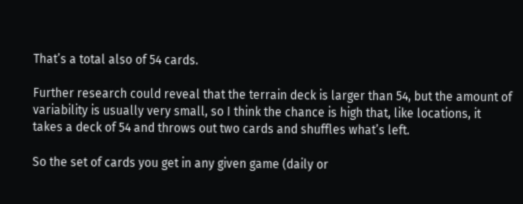That’s a total also of 54 cards.

Further research could reveal that the terrain deck is larger than 54, but the amount of variability is usually very small, so I think the chance is high that, like locations, it takes a deck of 54 and throws out two cards and shuffles what’s left.

So the set of cards you get in any given game (daily or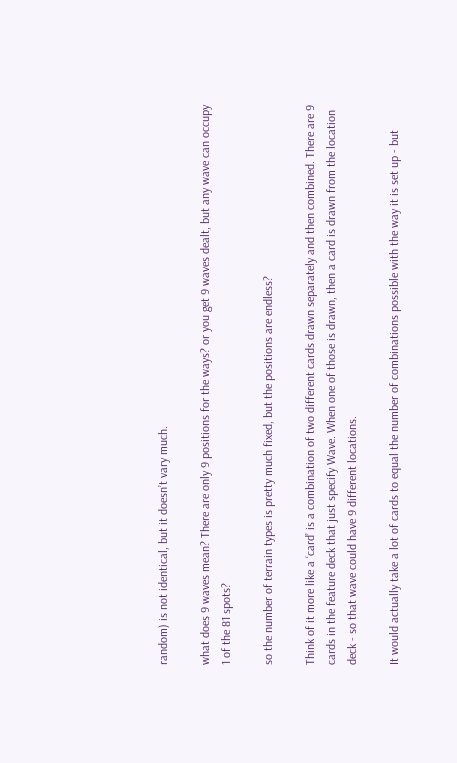random) is not identical, but it doesn’t vary much.

what does 9 waves mean? There are only 9 positions for the ways? or you get 9 waves dealt, but any wave can occupy 1 of the 81 spots?

so the number of terrain types is pretty much fixed, but the positions are endless?

Think of it more like a ‘card’ is a combination of two different cards drawn separately and then combined. There are 9 cards in the feature deck that just specify Wave. When one of those is drawn, then a card is drawn from the location deck - so that wave could have 9 different locations.

It would actually take a lot of cards to equal the number of combinations possible with the way it is set up - but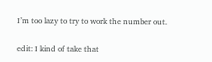I’m too lazy to try to work the number out.

edit: I kind of take that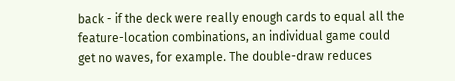back - if the deck were really enough cards to equal all the feature-location combinations, an individual game could get no waves, for example. The double-draw reduces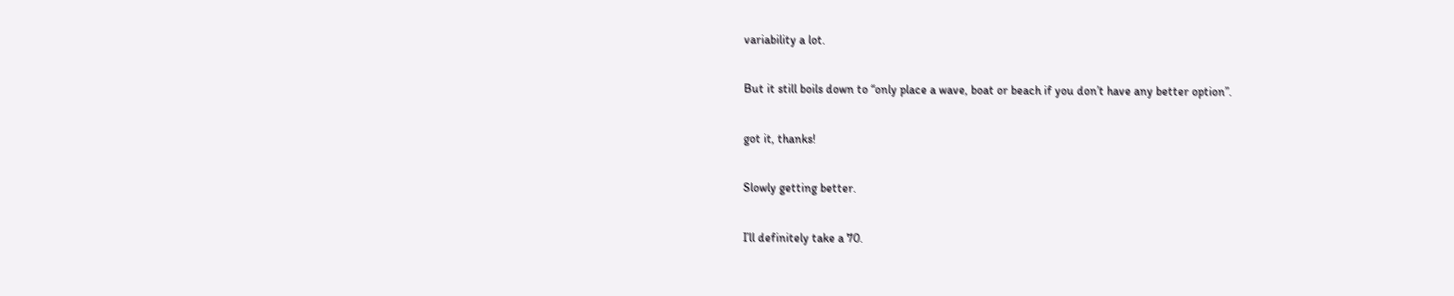variability a lot.

But it still boils down to “only place a wave, boat or beach if you don’t have any better option”.

got it, thanks!

Slowly getting better.

I’ll definitely take a 70.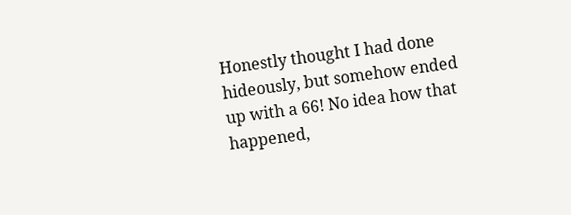Honestly thought I had done hideously, but somehow ended up with a 66! No idea how that happened,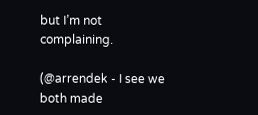but I’m not complaining.

(@arrendek - I see we both made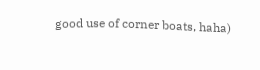good use of corner boats, haha)